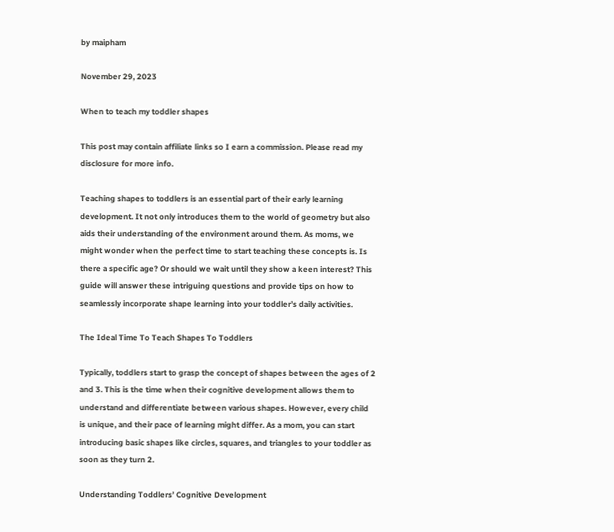by maipham

November 29, 2023

When to teach my toddler shapes

This post may contain affiliate links so I earn a commission. Please read my disclosure for more info.

Teaching shapes to toddlers is an essential part of their early learning development. It not only introduces them to the world of geometry but also aids their understanding of the environment around them. As moms, we might wonder when the perfect time to start teaching these concepts is. Is there a specific age? Or should we wait until they show a keen interest? This guide will answer these intriguing questions and provide tips on how to seamlessly incorporate shape learning into your toddler’s daily activities.

The Ideal Time To Teach Shapes To Toddlers

Typically, toddlers start to grasp the concept of shapes between the ages of 2 and 3. This is the time when their cognitive development allows them to understand and differentiate between various shapes. However, every child is unique, and their pace of learning might differ. As a mom, you can start introducing basic shapes like circles, squares, and triangles to your toddler as soon as they turn 2.

Understanding Toddlers’ Cognitive Development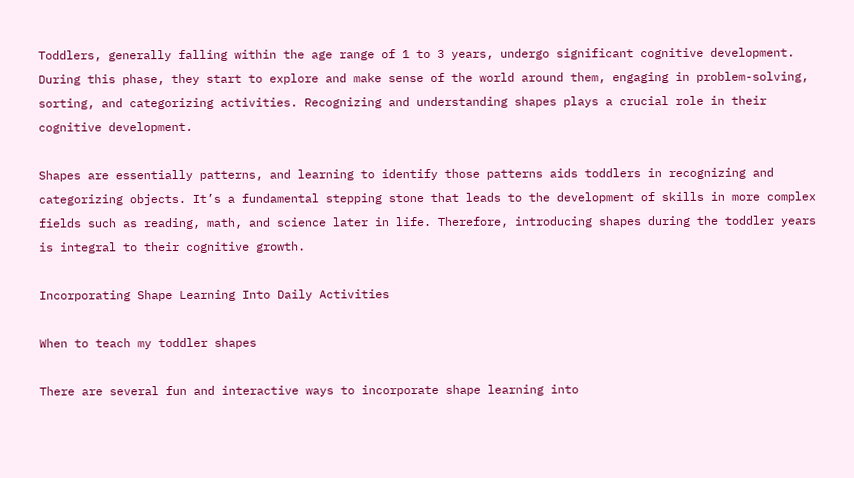Toddlers, generally falling within the age range of 1 to 3 years, undergo significant cognitive development. During this phase, they start to explore and make sense of the world around them, engaging in problem-solving, sorting, and categorizing activities. Recognizing and understanding shapes plays a crucial role in their cognitive development.

Shapes are essentially patterns, and learning to identify those patterns aids toddlers in recognizing and categorizing objects. It’s a fundamental stepping stone that leads to the development of skills in more complex fields such as reading, math, and science later in life. Therefore, introducing shapes during the toddler years is integral to their cognitive growth.

Incorporating Shape Learning Into Daily Activities

When to teach my toddler shapes

There are several fun and interactive ways to incorporate shape learning into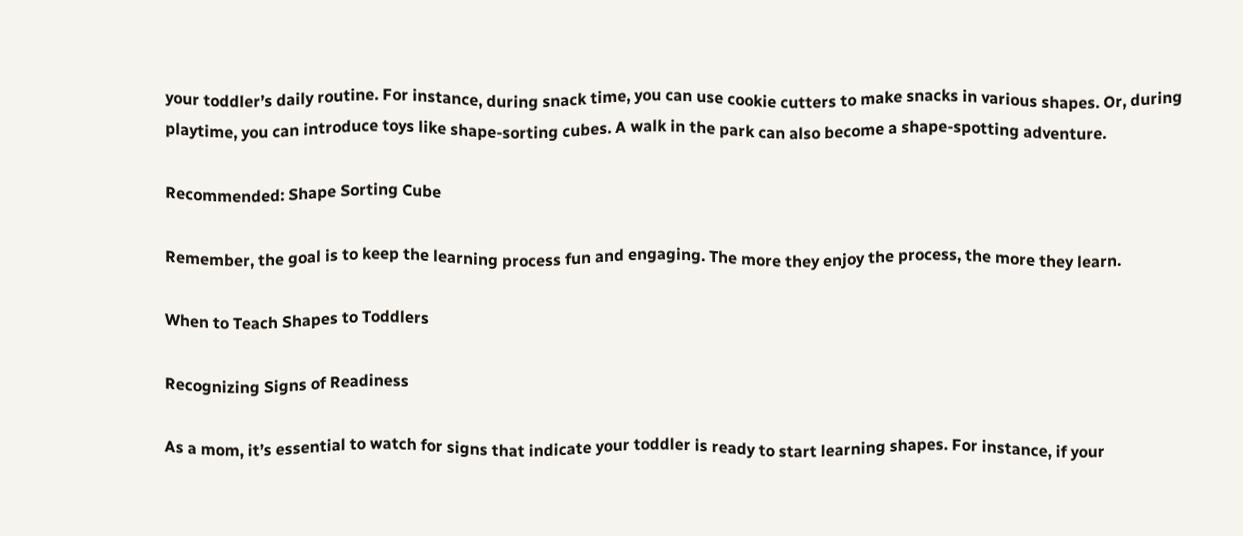your toddler’s daily routine. For instance, during snack time, you can use cookie cutters to make snacks in various shapes. Or, during playtime, you can introduce toys like shape-sorting cubes. A walk in the park can also become a shape-spotting adventure.

Recommended: Shape Sorting Cube

Remember, the goal is to keep the learning process fun and engaging. The more they enjoy the process, the more they learn.

When to Teach Shapes to Toddlers

Recognizing Signs of Readiness

As a mom, it’s essential to watch for signs that indicate your toddler is ready to start learning shapes. For instance, if your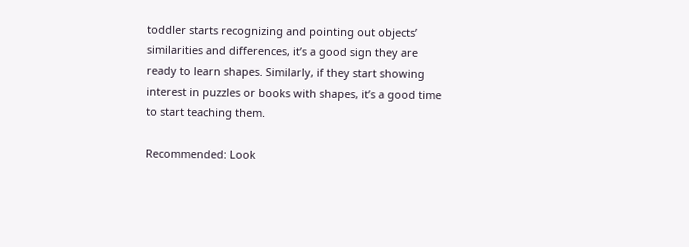toddler starts recognizing and pointing out objects’ similarities and differences, it’s a good sign they are ready to learn shapes. Similarly, if they start showing interest in puzzles or books with shapes, it’s a good time to start teaching them.

Recommended: Look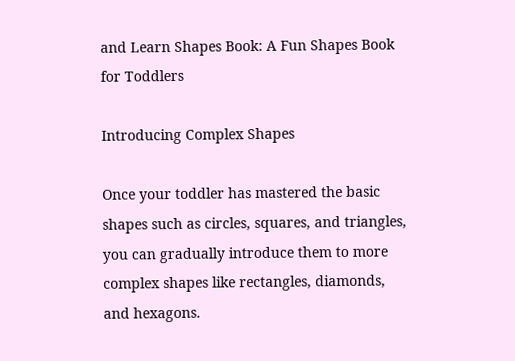and Learn Shapes Book: A Fun Shapes Book for Toddlers

Introducing Complex Shapes

Once your toddler has mastered the basic shapes such as circles, squares, and triangles, you can gradually introduce them to more complex shapes like rectangles, diamonds, and hexagons.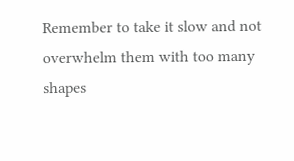Remember to take it slow and not overwhelm them with too many shapes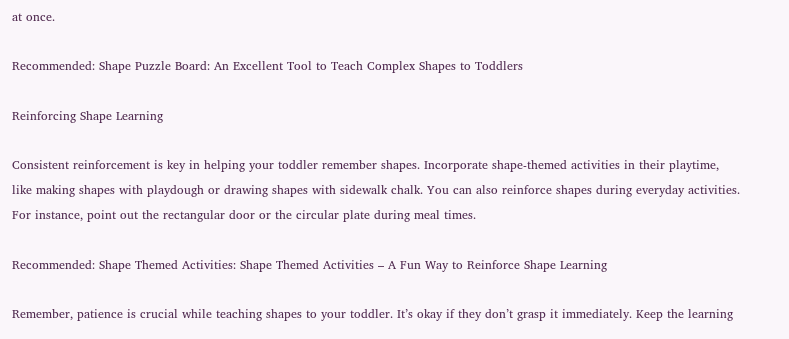at once.

Recommended: Shape Puzzle Board: An Excellent Tool to Teach Complex Shapes to Toddlers

Reinforcing Shape Learning

Consistent reinforcement is key in helping your toddler remember shapes. Incorporate shape-themed activities in their playtime, like making shapes with playdough or drawing shapes with sidewalk chalk. You can also reinforce shapes during everyday activities. For instance, point out the rectangular door or the circular plate during meal times.

Recommended: Shape Themed Activities: Shape Themed Activities – A Fun Way to Reinforce Shape Learning

Remember, patience is crucial while teaching shapes to your toddler. It’s okay if they don’t grasp it immediately. Keep the learning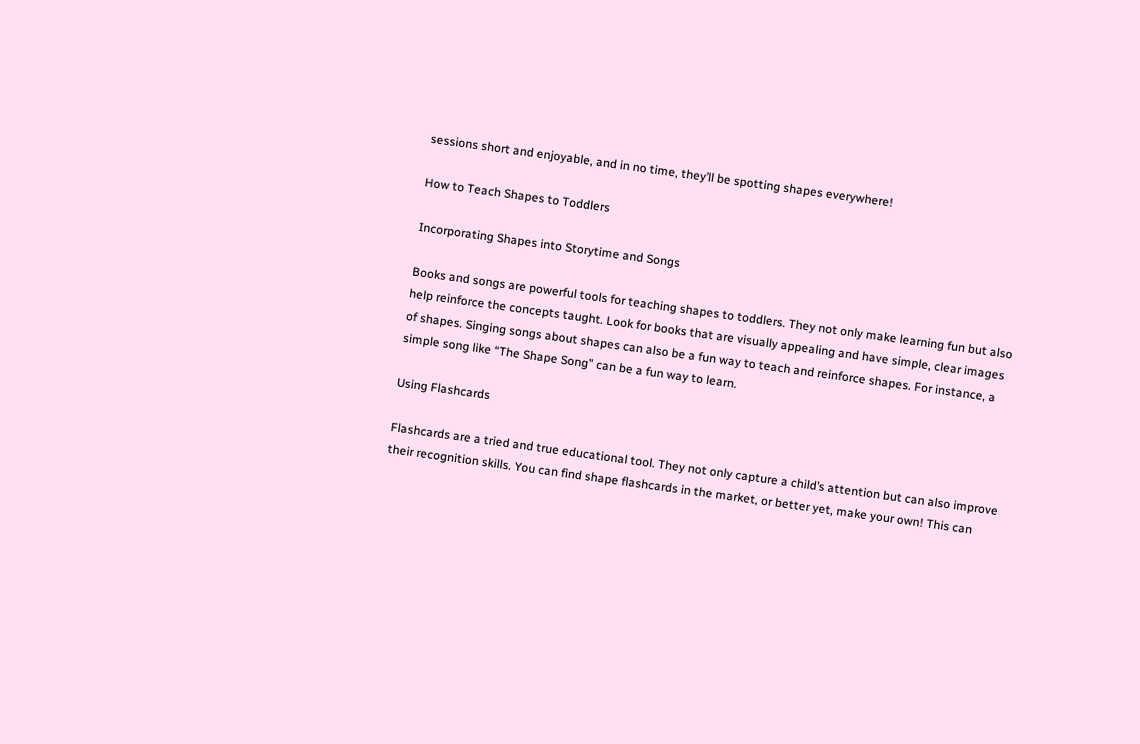sessions short and enjoyable, and in no time, they’ll be spotting shapes everywhere!

How to Teach Shapes to Toddlers

Incorporating Shapes into Storytime and Songs

Books and songs are powerful tools for teaching shapes to toddlers. They not only make learning fun but also help reinforce the concepts taught. Look for books that are visually appealing and have simple, clear images of shapes. Singing songs about shapes can also be a fun way to teach and reinforce shapes. For instance, a simple song like “The Shape Song” can be a fun way to learn.

Using Flashcards

Flashcards are a tried and true educational tool. They not only capture a child’s attention but can also improve their recognition skills. You can find shape flashcards in the market, or better yet, make your own! This can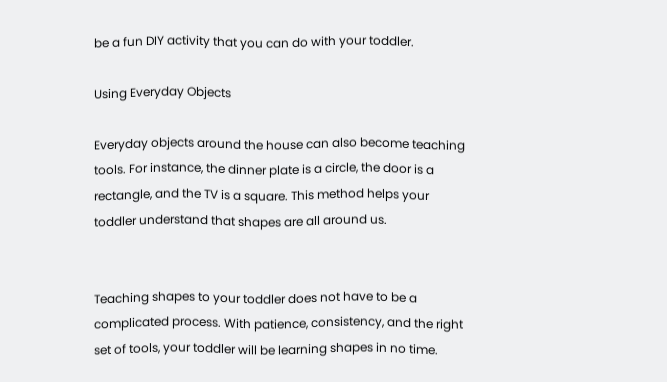be a fun DIY activity that you can do with your toddler.

Using Everyday Objects

Everyday objects around the house can also become teaching tools. For instance, the dinner plate is a circle, the door is a rectangle, and the TV is a square. This method helps your toddler understand that shapes are all around us.


Teaching shapes to your toddler does not have to be a complicated process. With patience, consistency, and the right set of tools, your toddler will be learning shapes in no time.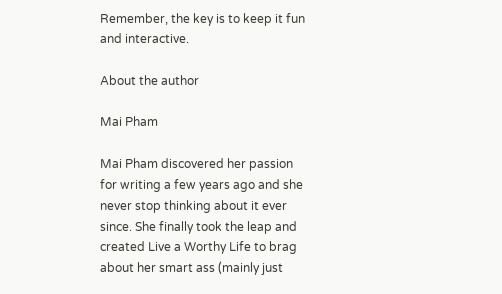Remember, the key is to keep it fun and interactive.

About the author

Mai Pham

Mai Pham discovered her passion for writing a few years ago and she never stop thinking about it ever since. She finally took the leap and created Live a Worthy Life to brag about her smart ass (mainly just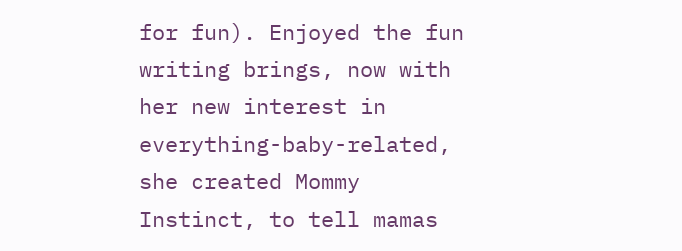for fun). Enjoyed the fun writing brings, now with her new interest in everything-baby-related, she created Mommy Instinct, to tell mamas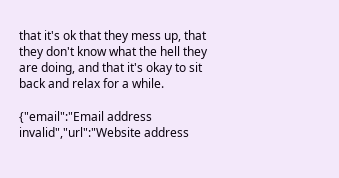that it's ok that they mess up, that they don't know what the hell they are doing, and that it's okay to sit back and relax for a while.

{"email":"Email address invalid","url":"Website address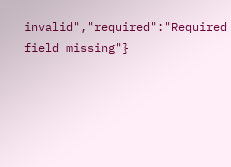invalid","required":"Required field missing"}